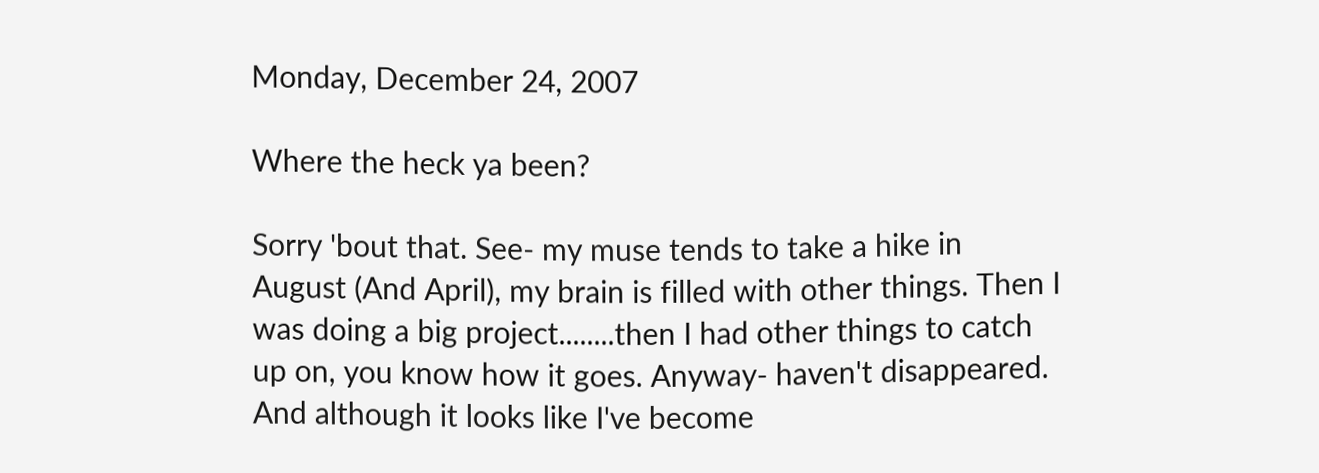Monday, December 24, 2007

Where the heck ya been?

Sorry 'bout that. See- my muse tends to take a hike in August (And April), my brain is filled with other things. Then I was doing a big project........then I had other things to catch up on, you know how it goes. Anyway- haven't disappeared. And although it looks like I've become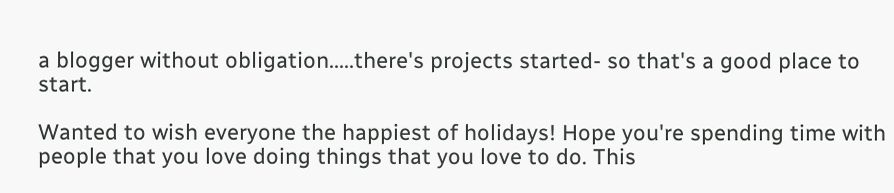a blogger without obligation.....there's projects started- so that's a good place to start.

Wanted to wish everyone the happiest of holidays! Hope you're spending time with people that you love doing things that you love to do. This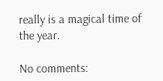really is a magical time of the year.

No comments: